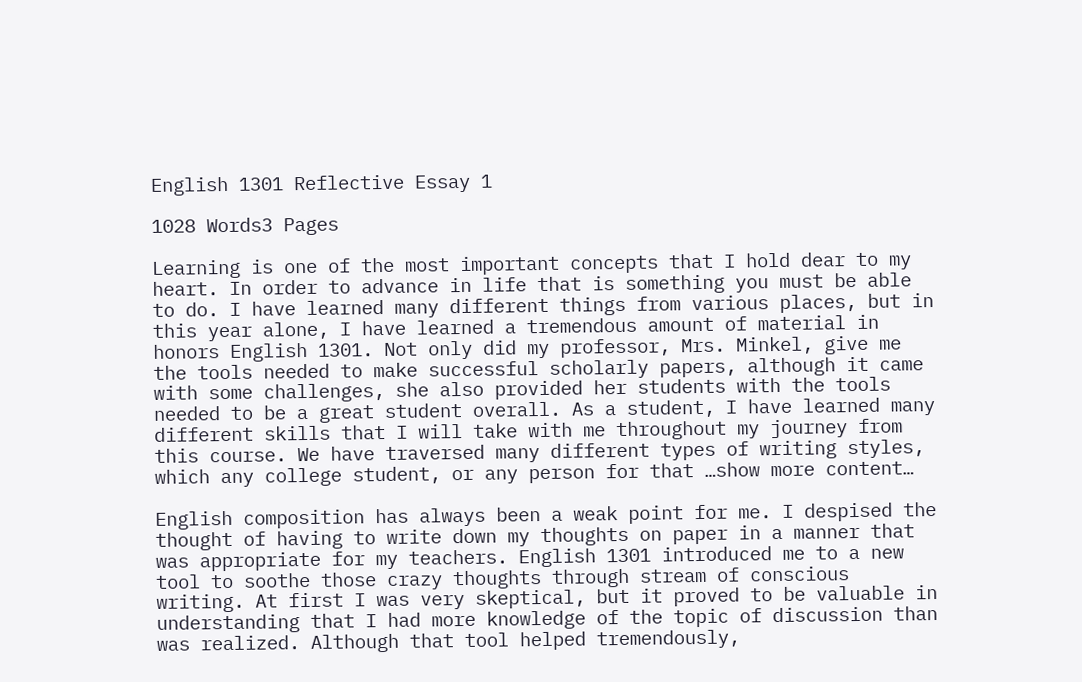English 1301 Reflective Essay 1

1028 Words3 Pages

Learning is one of the most important concepts that I hold dear to my heart. In order to advance in life that is something you must be able to do. I have learned many different things from various places, but in this year alone, I have learned a tremendous amount of material in honors English 1301. Not only did my professor, Mrs. Minkel, give me the tools needed to make successful scholarly papers, although it came with some challenges, she also provided her students with the tools needed to be a great student overall. As a student, I have learned many different skills that I will take with me throughout my journey from this course. We have traversed many different types of writing styles, which any college student, or any person for that …show more content…

English composition has always been a weak point for me. I despised the thought of having to write down my thoughts on paper in a manner that was appropriate for my teachers. English 1301 introduced me to a new tool to soothe those crazy thoughts through stream of conscious writing. At first I was very skeptical, but it proved to be valuable in understanding that I had more knowledge of the topic of discussion than was realized. Although that tool helped tremendously,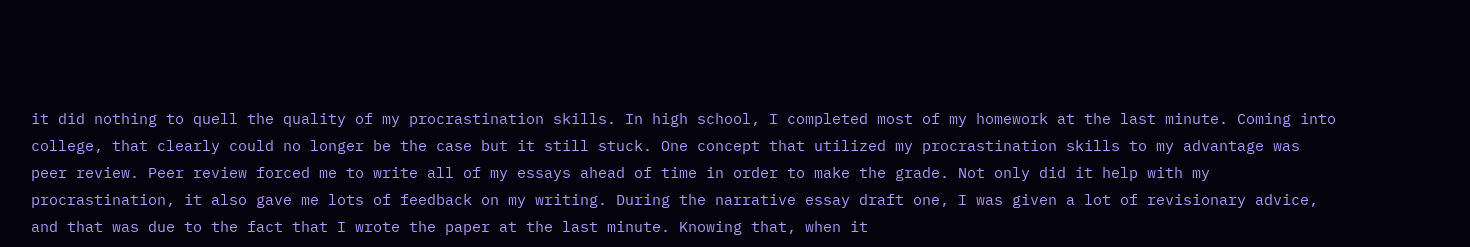it did nothing to quell the quality of my procrastination skills. In high school, I completed most of my homework at the last minute. Coming into college, that clearly could no longer be the case but it still stuck. One concept that utilized my procrastination skills to my advantage was peer review. Peer review forced me to write all of my essays ahead of time in order to make the grade. Not only did it help with my procrastination, it also gave me lots of feedback on my writing. During the narrative essay draft one, I was given a lot of revisionary advice, and that was due to the fact that I wrote the paper at the last minute. Knowing that, when it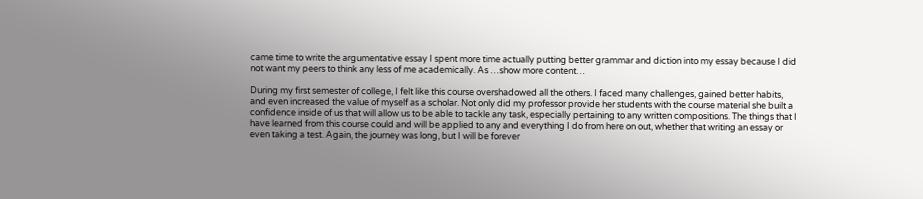came time to write the argumentative essay I spent more time actually putting better grammar and diction into my essay because I did not want my peers to think any less of me academically. As …show more content…

During my first semester of college, I felt like this course overshadowed all the others. I faced many challenges, gained better habits, and even increased the value of myself as a scholar. Not only did my professor provide her students with the course material she built a confidence inside of us that will allow us to be able to tackle any task, especially pertaining to any written compositions. The things that I have learned from this course could and will be applied to any and everything I do from here on out, whether that writing an essay or even taking a test. Again, the journey was long, but I will be forever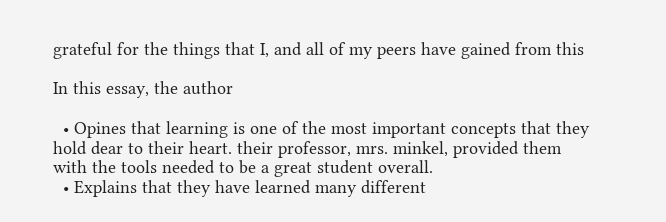grateful for the things that I, and all of my peers have gained from this

In this essay, the author

  • Opines that learning is one of the most important concepts that they hold dear to their heart. their professor, mrs. minkel, provided them with the tools needed to be a great student overall.
  • Explains that they have learned many different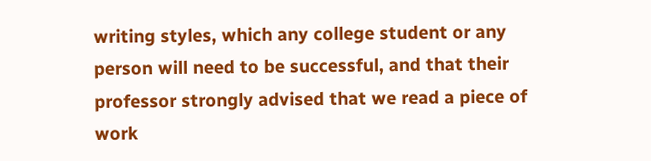writing styles, which any college student or any person will need to be successful, and that their professor strongly advised that we read a piece of work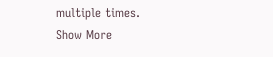multiple times.
Show More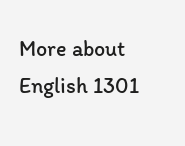More about English 1301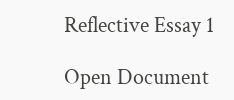Reflective Essay 1

Open Document